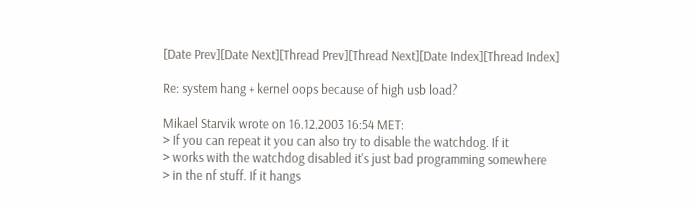[Date Prev][Date Next][Thread Prev][Thread Next][Date Index][Thread Index]

Re: system hang + kernel oops because of high usb load?

Mikael Starvik wrote on 16.12.2003 16:54 MET:
> If you can repeat it you can also try to disable the watchdog. If it
> works with the watchdog disabled it's just bad programming somewhere
> in the nf stuff. If it hangs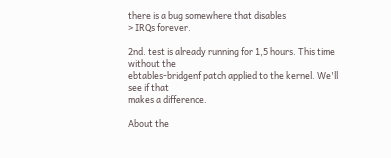there is a bug somewhere that disables
> IRQs forever.

2nd. test is already running for 1,5 hours. This time without the
ebtables-bridgenf patch applied to the kernel. We'll see if that
makes a difference.

About the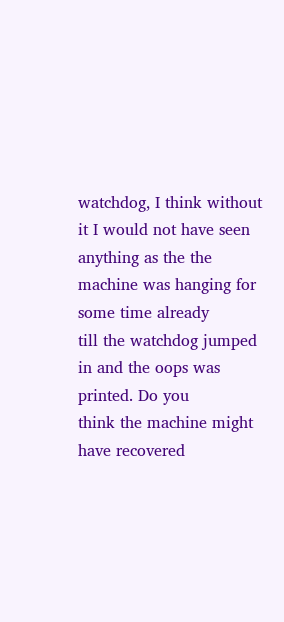watchdog, I think without it I would not have seen
anything as the the machine was hanging for some time already
till the watchdog jumped in and the oops was printed. Do you
think the machine might have recovered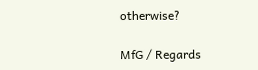otherwise?

MfG / Regards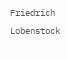Friedrich Lobenstock